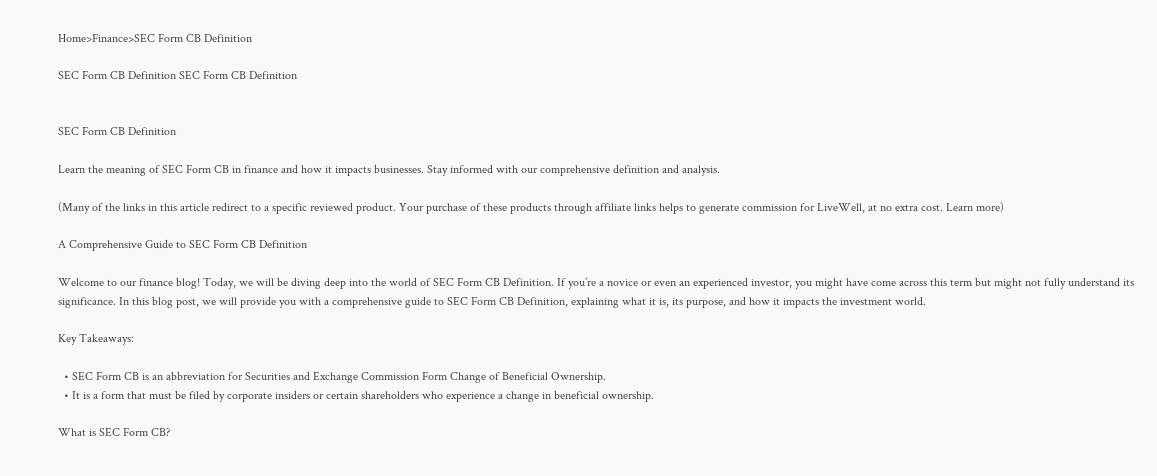Home>Finance>SEC Form CB Definition

SEC Form CB Definition SEC Form CB Definition


SEC Form CB Definition

Learn the meaning of SEC Form CB in finance and how it impacts businesses. Stay informed with our comprehensive definition and analysis.

(Many of the links in this article redirect to a specific reviewed product. Your purchase of these products through affiliate links helps to generate commission for LiveWell, at no extra cost. Learn more)

A Comprehensive Guide to SEC Form CB Definition

Welcome to our finance blog! Today, we will be diving deep into the world of SEC Form CB Definition. If you’re a novice or even an experienced investor, you might have come across this term but might not fully understand its significance. In this blog post, we will provide you with a comprehensive guide to SEC Form CB Definition, explaining what it is, its purpose, and how it impacts the investment world.

Key Takeaways:

  • SEC Form CB is an abbreviation for Securities and Exchange Commission Form Change of Beneficial Ownership.
  • It is a form that must be filed by corporate insiders or certain shareholders who experience a change in beneficial ownership.

What is SEC Form CB?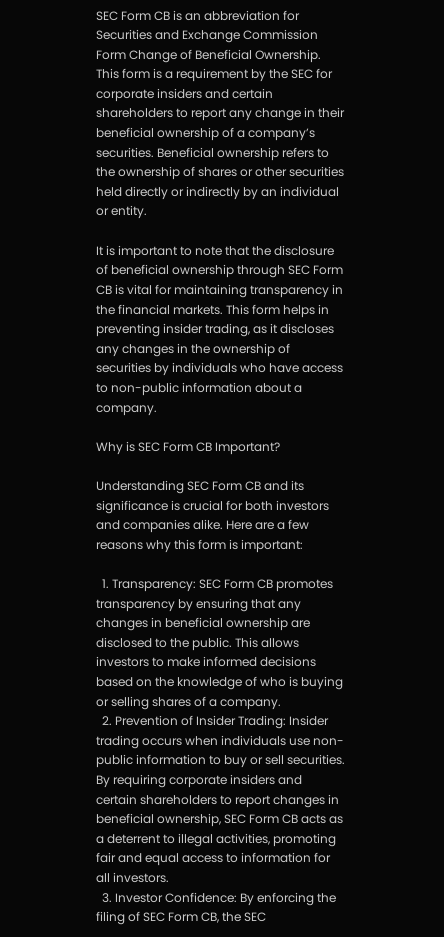SEC Form CB is an abbreviation for Securities and Exchange Commission Form Change of Beneficial Ownership. This form is a requirement by the SEC for corporate insiders and certain shareholders to report any change in their beneficial ownership of a company’s securities. Beneficial ownership refers to the ownership of shares or other securities held directly or indirectly by an individual or entity.

It is important to note that the disclosure of beneficial ownership through SEC Form CB is vital for maintaining transparency in the financial markets. This form helps in preventing insider trading, as it discloses any changes in the ownership of securities by individuals who have access to non-public information about a company.

Why is SEC Form CB Important?

Understanding SEC Form CB and its significance is crucial for both investors and companies alike. Here are a few reasons why this form is important:

  1. Transparency: SEC Form CB promotes transparency by ensuring that any changes in beneficial ownership are disclosed to the public. This allows investors to make informed decisions based on the knowledge of who is buying or selling shares of a company.
  2. Prevention of Insider Trading: Insider trading occurs when individuals use non-public information to buy or sell securities. By requiring corporate insiders and certain shareholders to report changes in beneficial ownership, SEC Form CB acts as a deterrent to illegal activities, promoting fair and equal access to information for all investors.
  3. Investor Confidence: By enforcing the filing of SEC Form CB, the SEC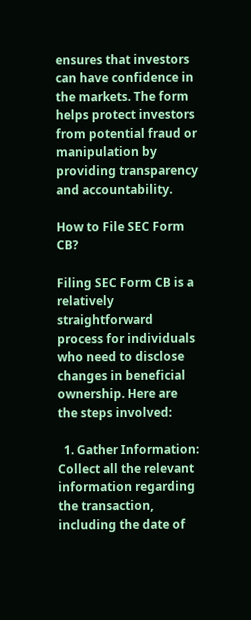ensures that investors can have confidence in the markets. The form helps protect investors from potential fraud or manipulation by providing transparency and accountability.

How to File SEC Form CB?

Filing SEC Form CB is a relatively straightforward process for individuals who need to disclose changes in beneficial ownership. Here are the steps involved:

  1. Gather Information: Collect all the relevant information regarding the transaction, including the date of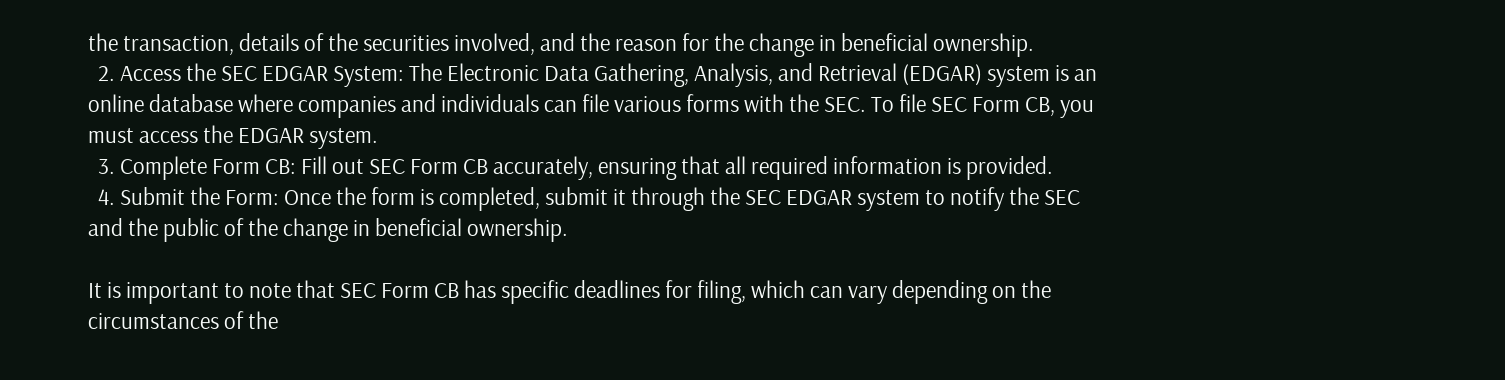the transaction, details of the securities involved, and the reason for the change in beneficial ownership.
  2. Access the SEC EDGAR System: The Electronic Data Gathering, Analysis, and Retrieval (EDGAR) system is an online database where companies and individuals can file various forms with the SEC. To file SEC Form CB, you must access the EDGAR system.
  3. Complete Form CB: Fill out SEC Form CB accurately, ensuring that all required information is provided.
  4. Submit the Form: Once the form is completed, submit it through the SEC EDGAR system to notify the SEC and the public of the change in beneficial ownership.

It is important to note that SEC Form CB has specific deadlines for filing, which can vary depending on the circumstances of the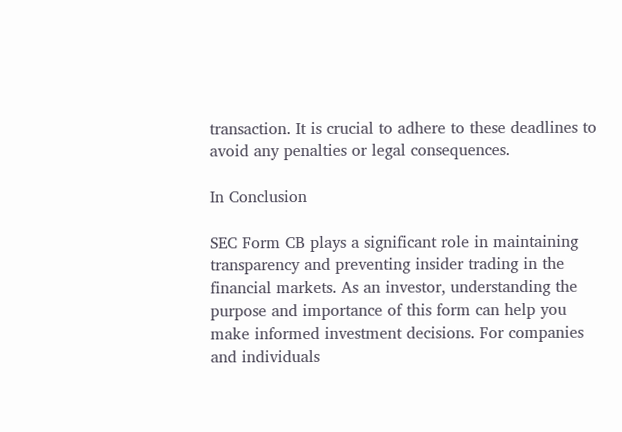transaction. It is crucial to adhere to these deadlines to avoid any penalties or legal consequences.

In Conclusion

SEC Form CB plays a significant role in maintaining transparency and preventing insider trading in the financial markets. As an investor, understanding the purpose and importance of this form can help you make informed investment decisions. For companies and individuals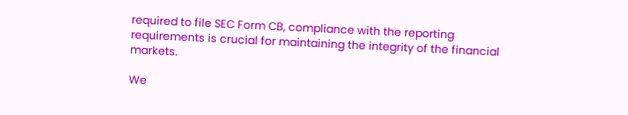required to file SEC Form CB, compliance with the reporting requirements is crucial for maintaining the integrity of the financial markets.

We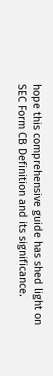hope this comprehensive guide has shed light on SEC Form CB Definition and its significance.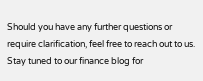Should you have any further questions or require clarification, feel free to reach out to us. Stay tuned to our finance blog for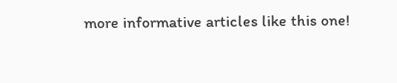more informative articles like this one!